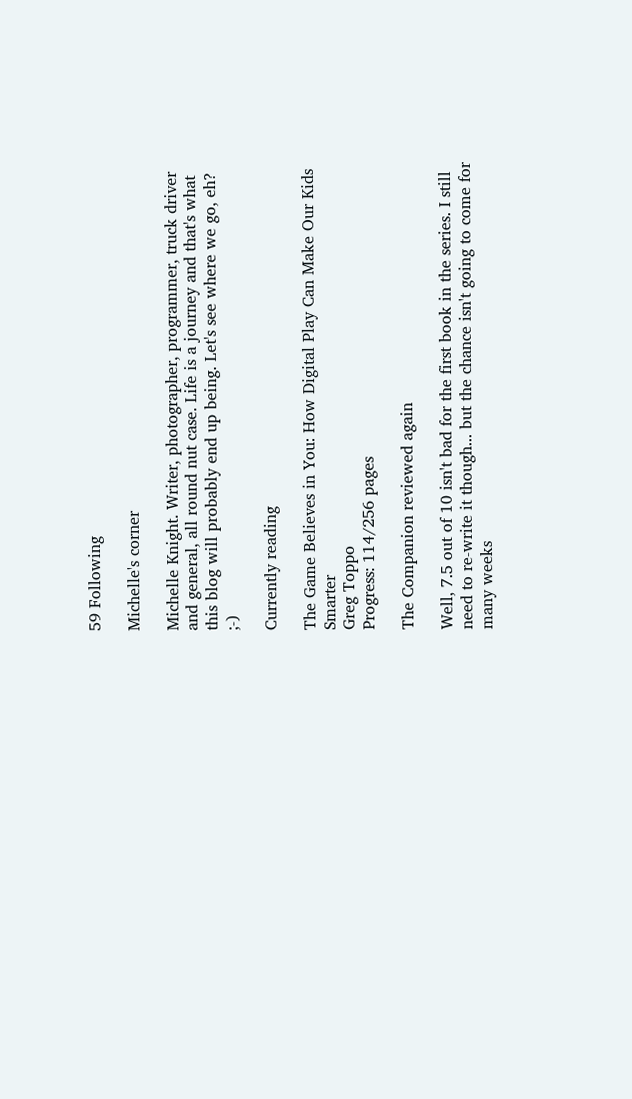59 Following

Michelle's corner

Michelle Knight. Writer, photographer, programmer, truck driver and general, all round nut case. Life is a journey and that's what this blog will probably end up being. Let's see where we go, eh? ;-)

Currently reading

The Game Believes in You: How Digital Play Can Make Our Kids Smarter
Greg Toppo
Progress: 114/256 pages

The Companion reviewed again

Well, 7.5 out of 10 isn't bad for the first book in the series. I still need to re-write it though... but the chance isn't going to come for many weeks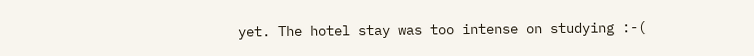yet. The hotel stay was too intense on studying :-(